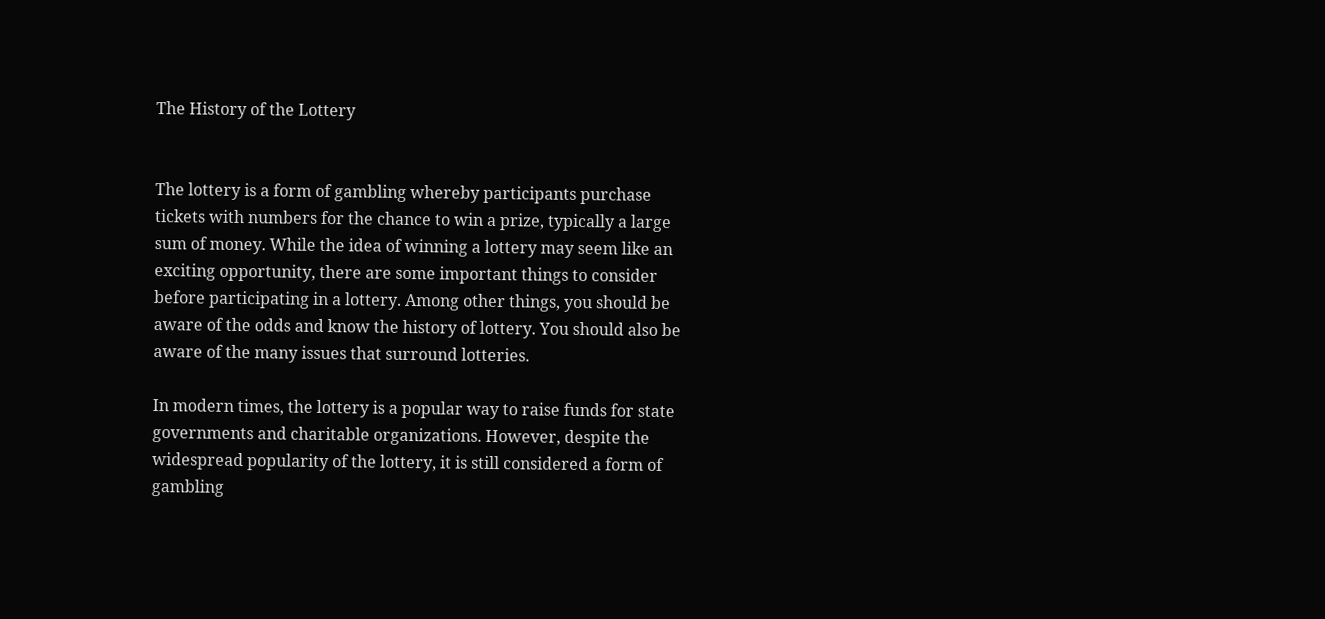The History of the Lottery


The lottery is a form of gambling whereby participants purchase tickets with numbers for the chance to win a prize, typically a large sum of money. While the idea of winning a lottery may seem like an exciting opportunity, there are some important things to consider before participating in a lottery. Among other things, you should be aware of the odds and know the history of lottery. You should also be aware of the many issues that surround lotteries.

In modern times, the lottery is a popular way to raise funds for state governments and charitable organizations. However, despite the widespread popularity of the lottery, it is still considered a form of gambling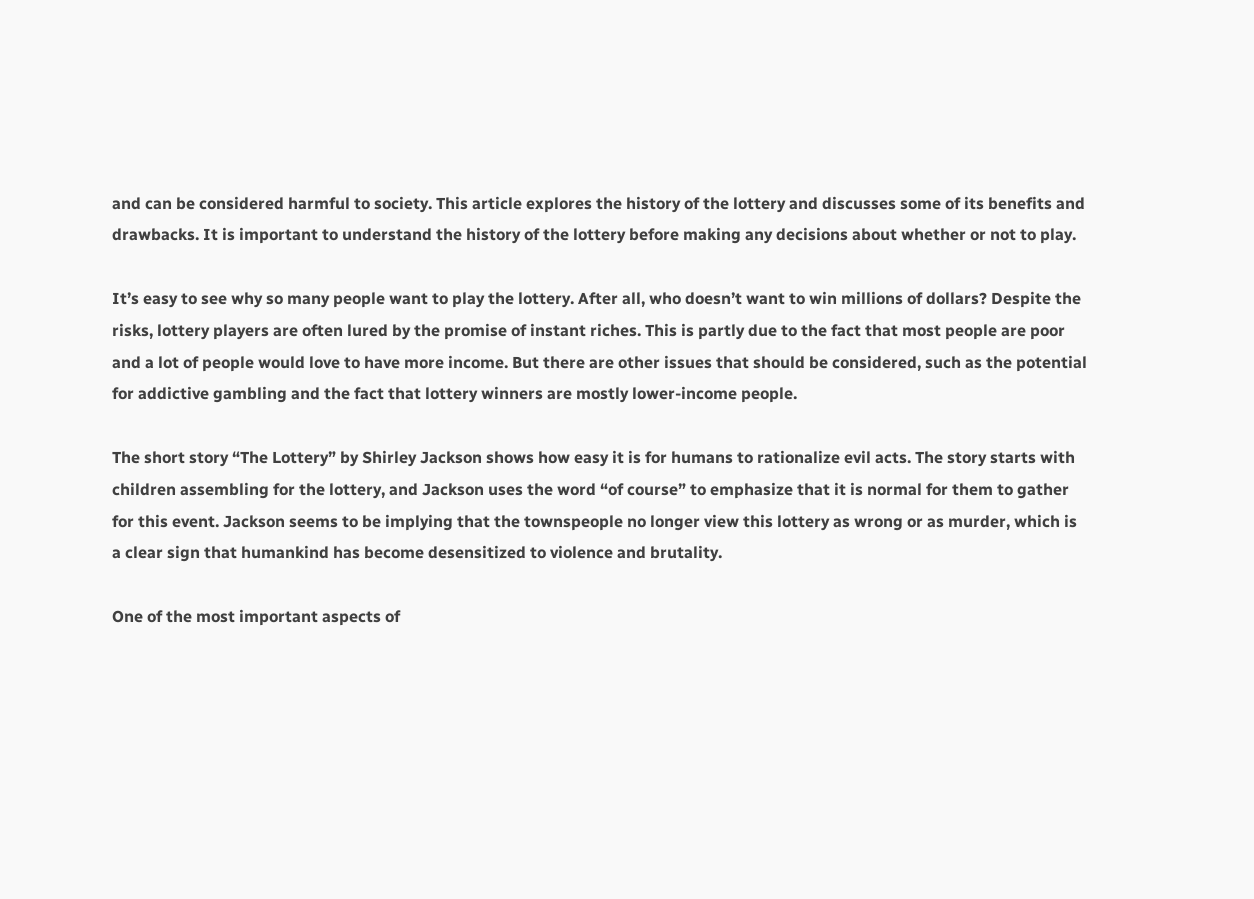and can be considered harmful to society. This article explores the history of the lottery and discusses some of its benefits and drawbacks. It is important to understand the history of the lottery before making any decisions about whether or not to play.

It’s easy to see why so many people want to play the lottery. After all, who doesn’t want to win millions of dollars? Despite the risks, lottery players are often lured by the promise of instant riches. This is partly due to the fact that most people are poor and a lot of people would love to have more income. But there are other issues that should be considered, such as the potential for addictive gambling and the fact that lottery winners are mostly lower-income people.

The short story “The Lottery” by Shirley Jackson shows how easy it is for humans to rationalize evil acts. The story starts with children assembling for the lottery, and Jackson uses the word “of course” to emphasize that it is normal for them to gather for this event. Jackson seems to be implying that the townspeople no longer view this lottery as wrong or as murder, which is a clear sign that humankind has become desensitized to violence and brutality.

One of the most important aspects of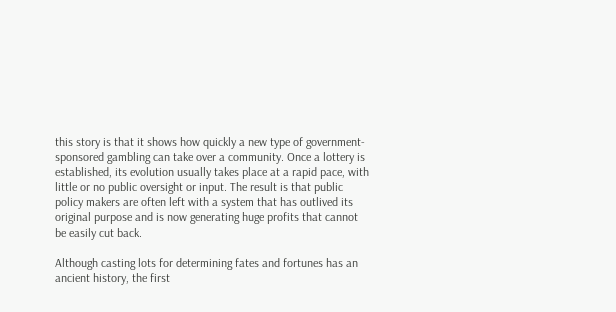this story is that it shows how quickly a new type of government-sponsored gambling can take over a community. Once a lottery is established, its evolution usually takes place at a rapid pace, with little or no public oversight or input. The result is that public policy makers are often left with a system that has outlived its original purpose and is now generating huge profits that cannot be easily cut back.

Although casting lots for determining fates and fortunes has an ancient history, the first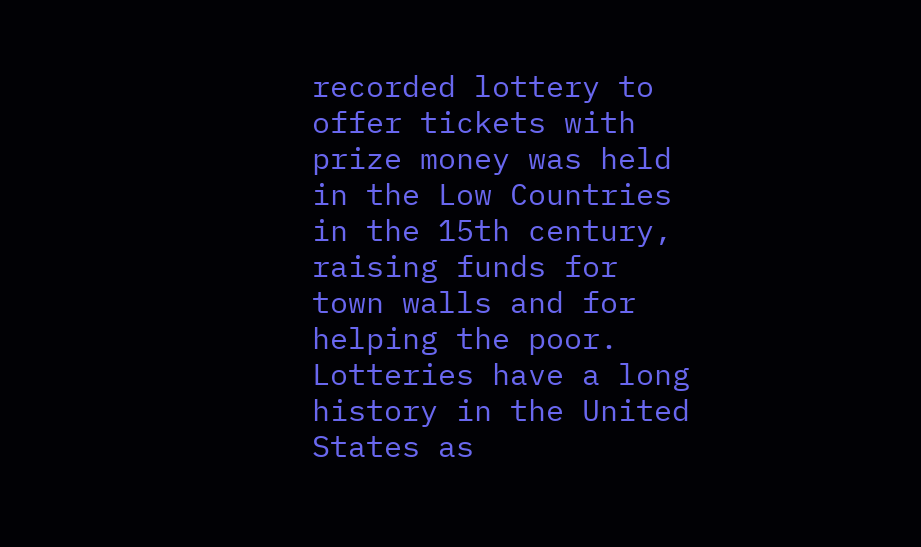recorded lottery to offer tickets with prize money was held in the Low Countries in the 15th century, raising funds for town walls and for helping the poor. Lotteries have a long history in the United States as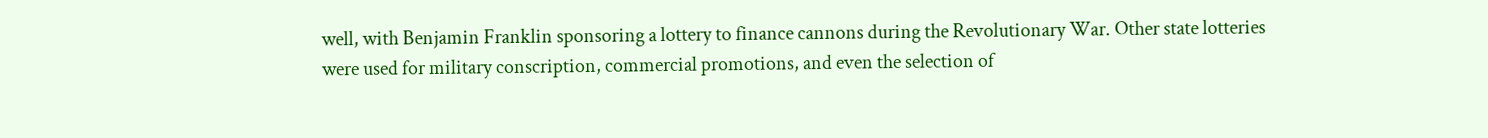well, with Benjamin Franklin sponsoring a lottery to finance cannons during the Revolutionary War. Other state lotteries were used for military conscription, commercial promotions, and even the selection of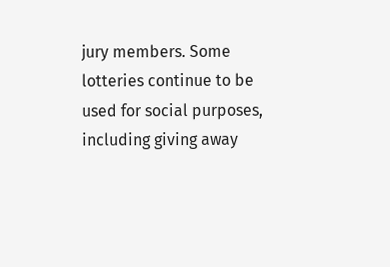jury members. Some lotteries continue to be used for social purposes, including giving away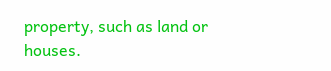property, such as land or houses.